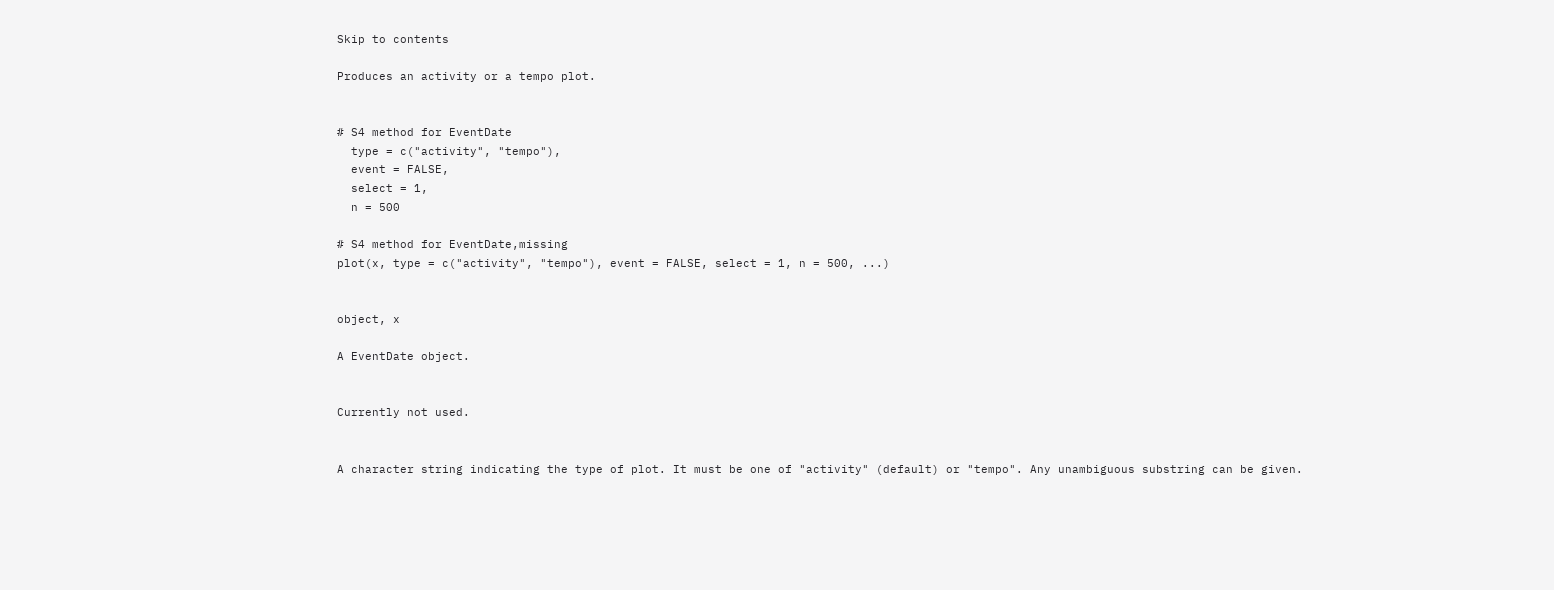Skip to contents

Produces an activity or a tempo plot.


# S4 method for EventDate
  type = c("activity", "tempo"),
  event = FALSE,
  select = 1,
  n = 500

# S4 method for EventDate,missing
plot(x, type = c("activity", "tempo"), event = FALSE, select = 1, n = 500, ...)


object, x

A EventDate object.


Currently not used.


A character string indicating the type of plot. It must be one of "activity" (default) or "tempo". Any unambiguous substring can be given.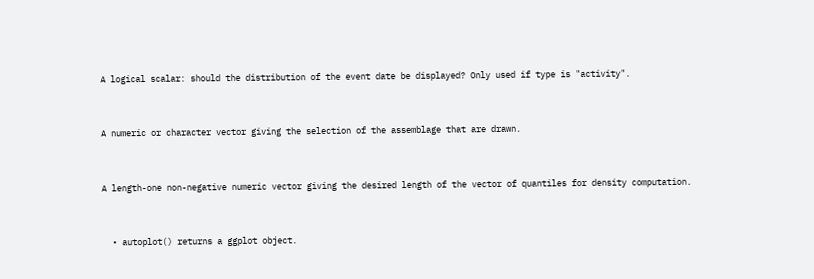A logical scalar: should the distribution of the event date be displayed? Only used if type is "activity".


A numeric or character vector giving the selection of the assemblage that are drawn.


A length-one non-negative numeric vector giving the desired length of the vector of quantiles for density computation.


  • autoplot() returns a ggplot object.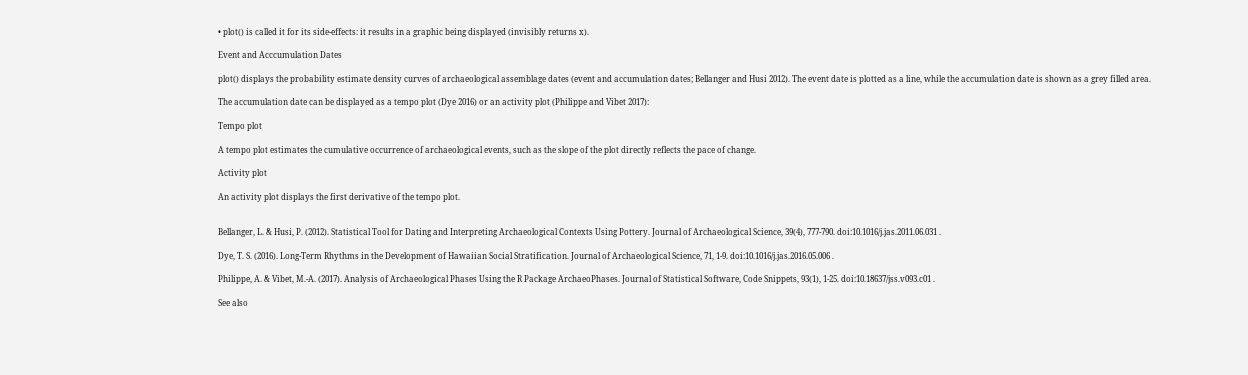• plot() is called it for its side-effects: it results in a graphic being displayed (invisibly returns x).

Event and Acccumulation Dates

plot() displays the probability estimate density curves of archaeological assemblage dates (event and accumulation dates; Bellanger and Husi 2012). The event date is plotted as a line, while the accumulation date is shown as a grey filled area.

The accumulation date can be displayed as a tempo plot (Dye 2016) or an activity plot (Philippe and Vibet 2017):

Tempo plot

A tempo plot estimates the cumulative occurrence of archaeological events, such as the slope of the plot directly reflects the pace of change.

Activity plot

An activity plot displays the first derivative of the tempo plot.


Bellanger, L. & Husi, P. (2012). Statistical Tool for Dating and Interpreting Archaeological Contexts Using Pottery. Journal of Archaeological Science, 39(4), 777-790. doi:10.1016/j.jas.2011.06.031 .

Dye, T. S. (2016). Long-Term Rhythms in the Development of Hawaiian Social Stratification. Journal of Archaeological Science, 71, 1-9. doi:10.1016/j.jas.2016.05.006 .

Philippe, A. & Vibet, M.-A. (2017). Analysis of Archaeological Phases Using the R Package ArchaeoPhases. Journal of Statistical Software, Code Snippets, 93(1), 1-25. doi:10.18637/jss.v093.c01 .

See also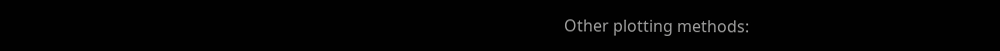Other plotting methods: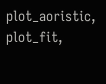plot_aoristic, plot_fit,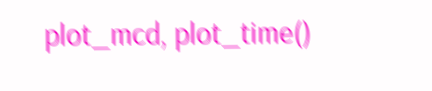plot_mcd, plot_time()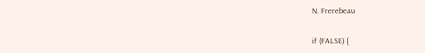N. Frerebeau


if (FALSE) {